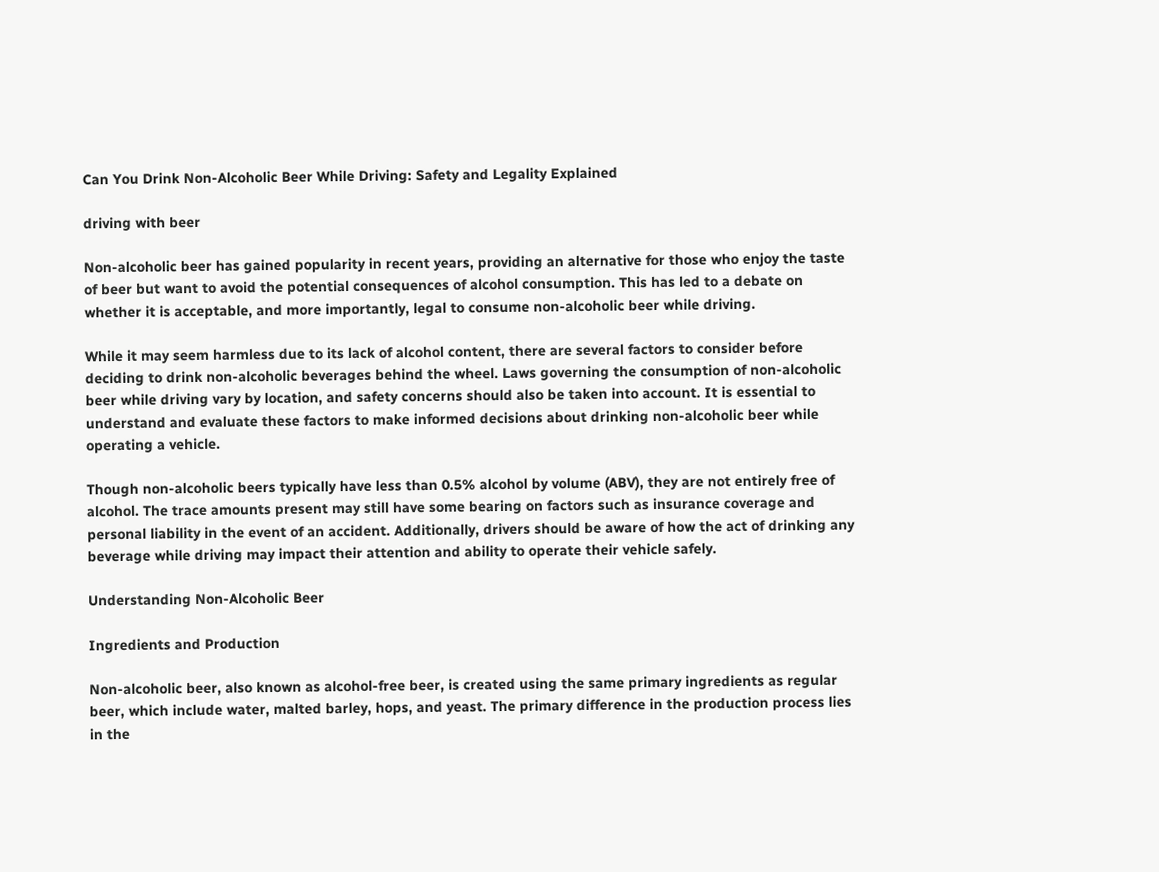Can You Drink Non-Alcoholic Beer While Driving: Safety and Legality Explained

driving with beer

Non-alcoholic beer has gained popularity in recent years, providing an alternative for those who enjoy the taste of beer but want to avoid the potential consequences of alcohol consumption. This has led to a debate on whether it is acceptable, and more importantly, legal to consume non-alcoholic beer while driving.

While it may seem harmless due to its lack of alcohol content, there are several factors to consider before deciding to drink non-alcoholic beverages behind the wheel. Laws governing the consumption of non-alcoholic beer while driving vary by location, and safety concerns should also be taken into account. It is essential to understand and evaluate these factors to make informed decisions about drinking non-alcoholic beer while operating a vehicle.

Though non-alcoholic beers typically have less than 0.5% alcohol by volume (ABV), they are not entirely free of alcohol. The trace amounts present may still have some bearing on factors such as insurance coverage and personal liability in the event of an accident. Additionally, drivers should be aware of how the act of drinking any beverage while driving may impact their attention and ability to operate their vehicle safely.

Understanding Non-Alcoholic Beer

Ingredients and Production

Non-alcoholic beer, also known as alcohol-free beer, is created using the same primary ingredients as regular beer, which include water, malted barley, hops, and yeast. The primary difference in the production process lies in the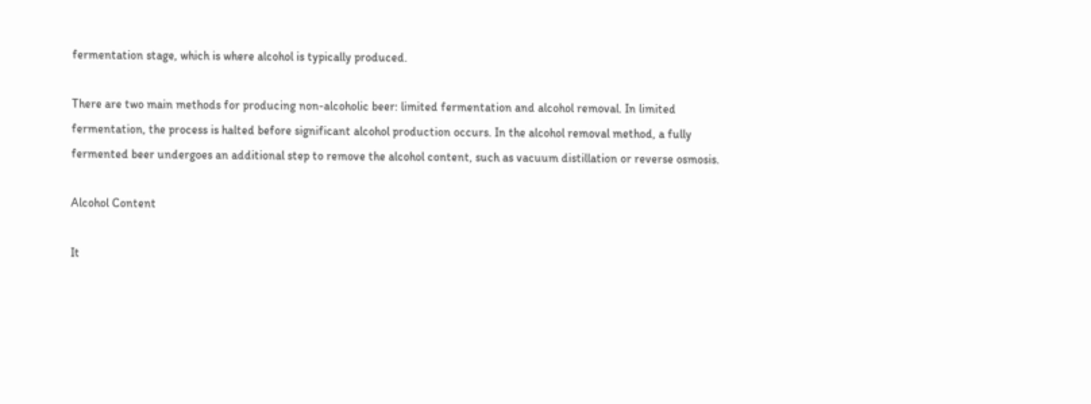fermentation stage, which is where alcohol is typically produced.

There are two main methods for producing non-alcoholic beer: limited fermentation and alcohol removal. In limited fermentation, the process is halted before significant alcohol production occurs. In the alcohol removal method, a fully fermented beer undergoes an additional step to remove the alcohol content, such as vacuum distillation or reverse osmosis.

Alcohol Content

It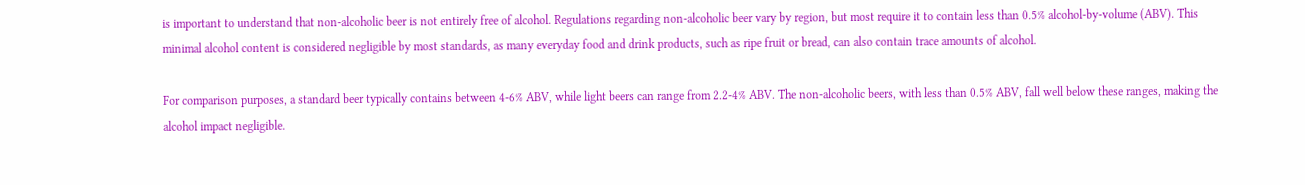is important to understand that non-alcoholic beer is not entirely free of alcohol. Regulations regarding non-alcoholic beer vary by region, but most require it to contain less than 0.5% alcohol-by-volume (ABV). This minimal alcohol content is considered negligible by most standards, as many everyday food and drink products, such as ripe fruit or bread, can also contain trace amounts of alcohol.

For comparison purposes, a standard beer typically contains between 4-6% ABV, while light beers can range from 2.2-4% ABV. The non-alcoholic beers, with less than 0.5% ABV, fall well below these ranges, making the alcohol impact negligible.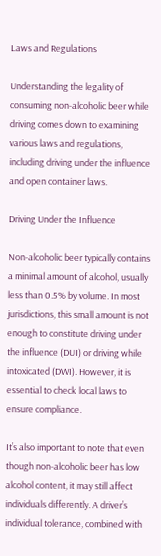Laws and Regulations

Understanding the legality of consuming non-alcoholic beer while driving comes down to examining various laws and regulations, including driving under the influence and open container laws.

Driving Under the Influence

Non-alcoholic beer typically contains a minimal amount of alcohol, usually less than 0.5% by volume. In most jurisdictions, this small amount is not enough to constitute driving under the influence (DUI) or driving while intoxicated (DWI). However, it is essential to check local laws to ensure compliance.

It’s also important to note that even though non-alcoholic beer has low alcohol content, it may still affect individuals differently. A driver’s individual tolerance, combined with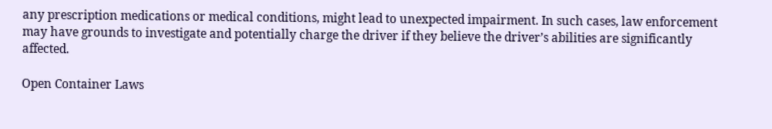any prescription medications or medical conditions, might lead to unexpected impairment. In such cases, law enforcement may have grounds to investigate and potentially charge the driver if they believe the driver’s abilities are significantly affected.

Open Container Laws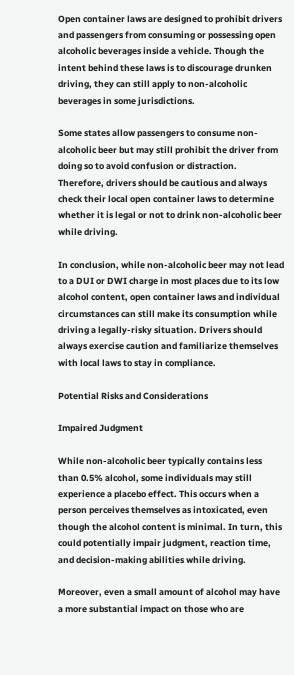Open container laws are designed to prohibit drivers and passengers from consuming or possessing open alcoholic beverages inside a vehicle. Though the intent behind these laws is to discourage drunken driving, they can still apply to non-alcoholic beverages in some jurisdictions.

Some states allow passengers to consume non-alcoholic beer but may still prohibit the driver from doing so to avoid confusion or distraction. Therefore, drivers should be cautious and always check their local open container laws to determine whether it is legal or not to drink non-alcoholic beer while driving.

In conclusion, while non-alcoholic beer may not lead to a DUI or DWI charge in most places due to its low alcohol content, open container laws and individual circumstances can still make its consumption while driving a legally-risky situation. Drivers should always exercise caution and familiarize themselves with local laws to stay in compliance.

Potential Risks and Considerations

Impaired Judgment

While non-alcoholic beer typically contains less than 0.5% alcohol, some individuals may still experience a placebo effect. This occurs when a person perceives themselves as intoxicated, even though the alcohol content is minimal. In turn, this could potentially impair judgment, reaction time, and decision-making abilities while driving.

Moreover, even a small amount of alcohol may have a more substantial impact on those who are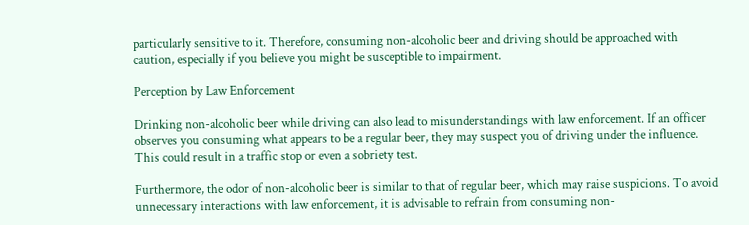particularly sensitive to it. Therefore, consuming non-alcoholic beer and driving should be approached with caution, especially if you believe you might be susceptible to impairment.

Perception by Law Enforcement

Drinking non-alcoholic beer while driving can also lead to misunderstandings with law enforcement. If an officer observes you consuming what appears to be a regular beer, they may suspect you of driving under the influence. This could result in a traffic stop or even a sobriety test.

Furthermore, the odor of non-alcoholic beer is similar to that of regular beer, which may raise suspicions. To avoid unnecessary interactions with law enforcement, it is advisable to refrain from consuming non-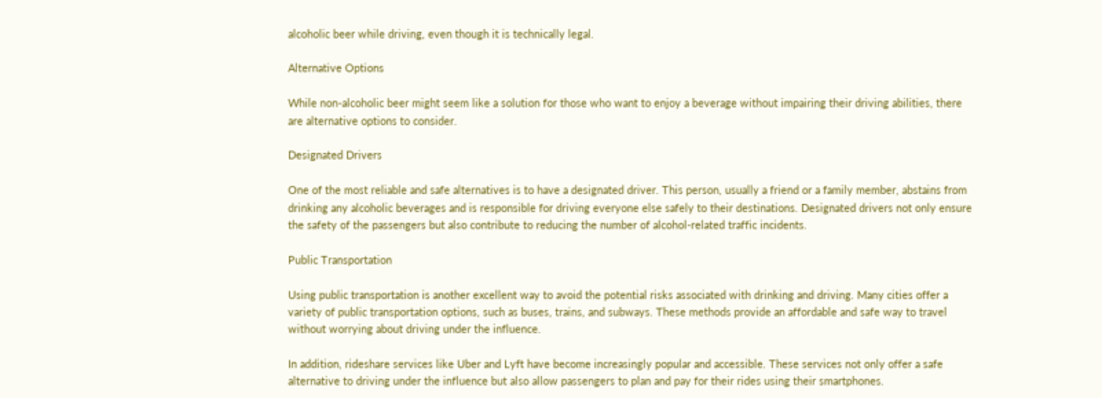alcoholic beer while driving, even though it is technically legal.

Alternative Options

While non-alcoholic beer might seem like a solution for those who want to enjoy a beverage without impairing their driving abilities, there are alternative options to consider.

Designated Drivers

One of the most reliable and safe alternatives is to have a designated driver. This person, usually a friend or a family member, abstains from drinking any alcoholic beverages and is responsible for driving everyone else safely to their destinations. Designated drivers not only ensure the safety of the passengers but also contribute to reducing the number of alcohol-related traffic incidents.

Public Transportation

Using public transportation is another excellent way to avoid the potential risks associated with drinking and driving. Many cities offer a variety of public transportation options, such as buses, trains, and subways. These methods provide an affordable and safe way to travel without worrying about driving under the influence.

In addition, rideshare services like Uber and Lyft have become increasingly popular and accessible. These services not only offer a safe alternative to driving under the influence but also allow passengers to plan and pay for their rides using their smartphones.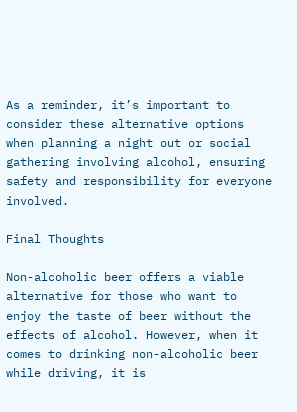As a reminder, it’s important to consider these alternative options when planning a night out or social gathering involving alcohol, ensuring safety and responsibility for everyone involved.

Final Thoughts

Non-alcoholic beer offers a viable alternative for those who want to enjoy the taste of beer without the effects of alcohol. However, when it comes to drinking non-alcoholic beer while driving, it is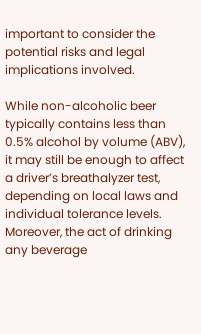important to consider the potential risks and legal implications involved.

While non-alcoholic beer typically contains less than 0.5% alcohol by volume (ABV), it may still be enough to affect a driver’s breathalyzer test, depending on local laws and individual tolerance levels. Moreover, the act of drinking any beverage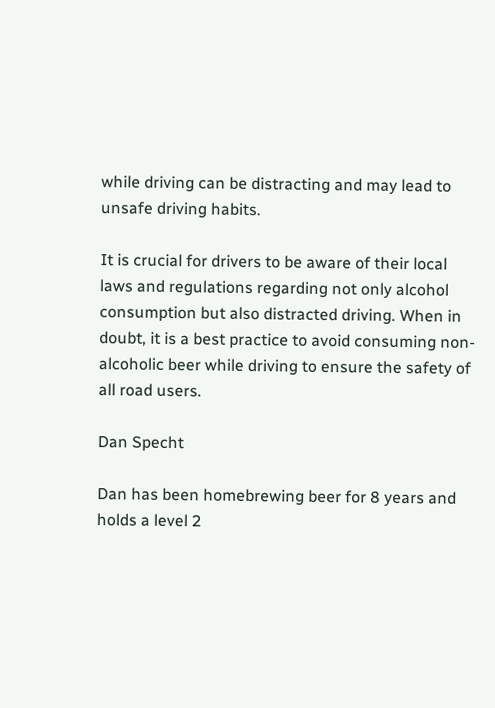while driving can be distracting and may lead to unsafe driving habits.

It is crucial for drivers to be aware of their local laws and regulations regarding not only alcohol consumption but also distracted driving. When in doubt, it is a best practice to avoid consuming non-alcoholic beer while driving to ensure the safety of all road users.

Dan Specht

Dan has been homebrewing beer for 8 years and holds a level 2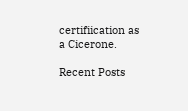certifiication as a Cicerone.

Recent Posts